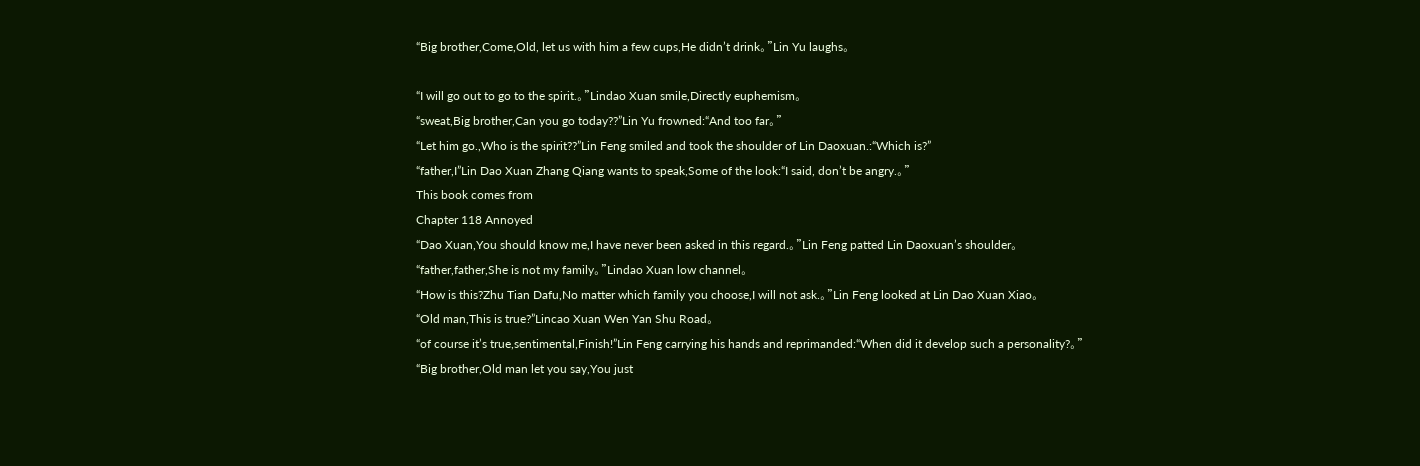“Big brother,Come,Old, let us with him a few cups,He didn’t drink。”Lin Yu laughs。

“I will go out to go to the spirit.。”Lindao Xuan smile,Directly euphemism。
“sweat,Big brother,Can you go today??”Lin Yu frowned:“And too far。”
“Let him go.,Who is the spirit??”Lin Feng smiled and took the shoulder of Lin Daoxuan.:“Which is?”
“father,I”Lin Dao Xuan Zhang Qiang wants to speak,Some of the look:“I said, don’t be angry.。”
This book comes from
Chapter 118 Annoyed
“Dao Xuan,You should know me,I have never been asked in this regard.。”Lin Feng patted Lin Daoxuan’s shoulder。
“father,father,She is not my family。”Lindao Xuan low channel。
“How is this?Zhu Tian Dafu,No matter which family you choose,I will not ask.。”Lin Feng looked at Lin Dao Xuan Xiao。
“Old man,This is true?”Lincao Xuan Wen Yan Shu Road。
“of course it’s true,sentimental,Finish!”Lin Feng carrying his hands and reprimanded:“When did it develop such a personality?。”
“Big brother,Old man let you say,You just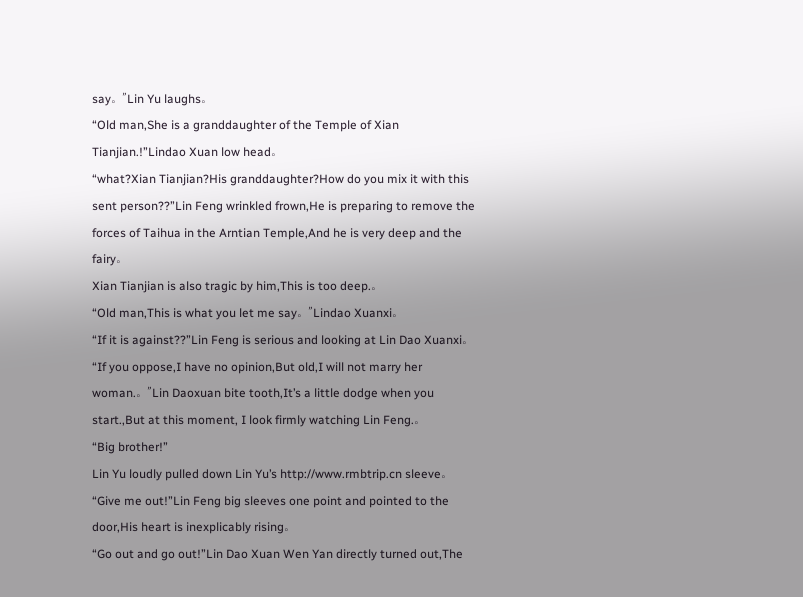say。”Lin Yu laughs。
“Old man,She is a granddaughter of the Temple of Xian Tianjian.!”Lindao Xuan low head。
“what?Xian Tianjian?His granddaughter?How do you mix it with this sent person??”Lin Feng wrinkled frown,He is preparing to remove the forces of Taihua in the Arntian Temple,And he is very deep and the fairy。
Xian Tianjian is also tragic by him,This is too deep.。
“Old man,This is what you let me say。”Lindao Xuanxi。
“If it is against??”Lin Feng is serious and looking at Lin Dao Xuanxi。
“If you oppose,I have no opinion,But old,I will not marry her woman.。”Lin Daoxuan bite tooth,It’s a little dodge when you start.,But at this moment, I look firmly watching Lin Feng.。
“Big brother!”
Lin Yu loudly pulled down Lin Yu’s http://www.rmbtrip.cn sleeve。
“Give me out!”Lin Feng big sleeves one point and pointed to the door,His heart is inexplicably rising。
“Go out and go out!”Lin Dao Xuan Wen Yan directly turned out,The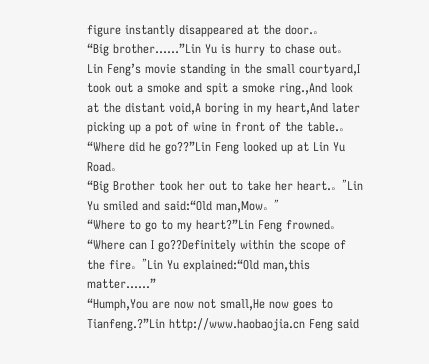figure instantly disappeared at the door.。
“Big brother……”Lin Yu is hurry to chase out。
Lin Feng’s movie standing in the small courtyard,I took out a smoke and spit a smoke ring.,And look at the distant void,A boring in my heart,And later picking up a pot of wine in front of the table.。
“Where did he go??”Lin Feng looked up at Lin Yu Road。
“Big Brother took her out to take her heart.。”Lin Yu smiled and said:“Old man,Mow。”
“Where to go to my heart?”Lin Feng frowned。
“Where can I go??Definitely within the scope of the fire。”Lin Yu explained:“Old man,this matter……”
“Humph,You are now not small,He now goes to Tianfeng.?”Lin http://www.haobaojia.cn Feng said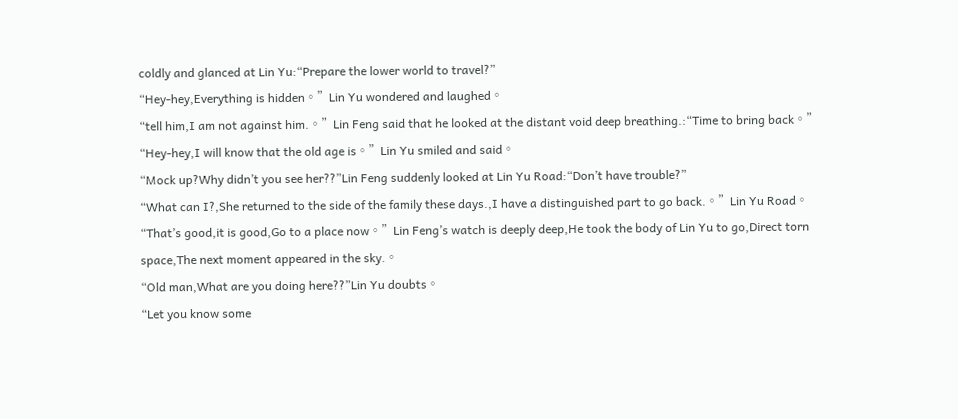coldly and glanced at Lin Yu:“Prepare the lower world to travel?”
“Hey-hey,Everything is hidden。”Lin Yu wondered and laughed。
“tell him,I am not against him.。”Lin Feng said that he looked at the distant void deep breathing.:“Time to bring back。”
“Hey-hey,I will know that the old age is。”Lin Yu smiled and said。
“Mock up?Why didn’t you see her??”Lin Feng suddenly looked at Lin Yu Road:“Don’t have trouble?”
“What can I?,She returned to the side of the family these days.,I have a distinguished part to go back.。”Lin Yu Road。
“That’s good,it is good,Go to a place now。”Lin Feng’s watch is deeply deep,He took the body of Lin Yu to go,Direct torn space,The next moment appeared in the sky.。
“Old man,What are you doing here??”Lin Yu doubts。
“Let you know some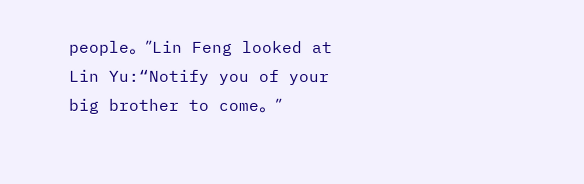people。”Lin Feng looked at Lin Yu:“Notify you of your big brother to come。”